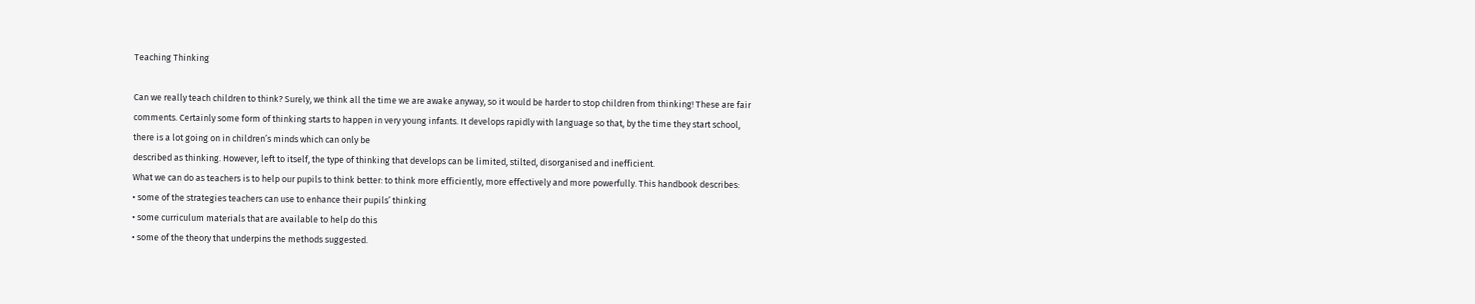Teaching Thinking

Can we really teach children to think? Surely, we think all the time we are awake anyway, so it would be harder to stop children from thinking! These are fair comments. Certainly some form of thinking starts to happen in very young infants. It develops rapidly with language so that, by the time they start school, there is a lot going on in children’s minds which can only be
described as thinking. However, left to itself, the type of thinking that develops can be limited, stilted, disorganised and inefficient.
What we can do as teachers is to help our pupils to think better: to think more efficiently, more effectively and more powerfully. This handbook describes:
• some of the strategies teachers can use to enhance their pupils’ thinking
• some curriculum materials that are available to help do this
• some of the theory that underpins the methods suggested.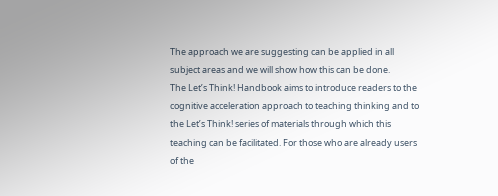The approach we are suggesting can be applied in all subject areas and we will show how this can be done.
The Let’s Think! Handbook aims to introduce readers to the cognitive acceleration approach to teaching thinking and to the Let’s Think! series of materials through which this teaching can be facilitated. For those who are already users of the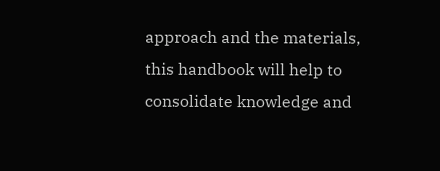approach and the materials, this handbook will help to consolidate knowledge and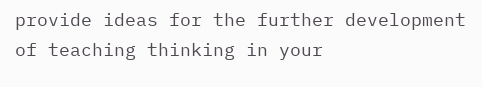provide ideas for the further development of teaching thinking in your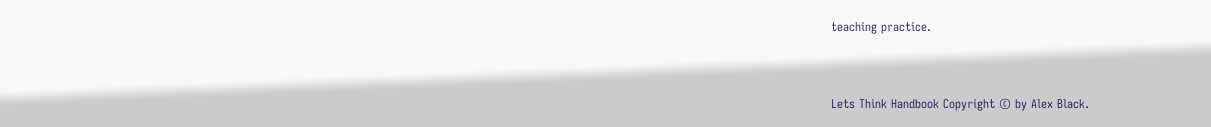teaching practice.


Lets Think Handbook Copyright © by Alex Black.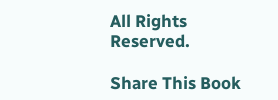All Rights Reserved.

Share This Book